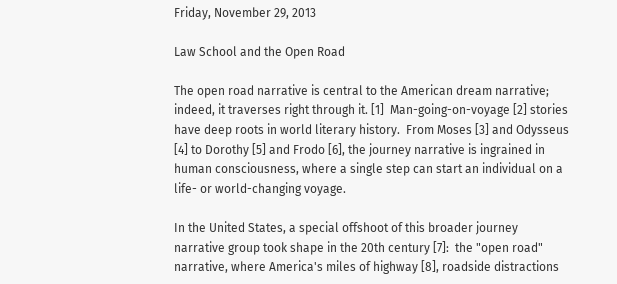Friday, November 29, 2013

Law School and the Open Road

The open road narrative is central to the American dream narrative; indeed, it traverses right through it. [1]  Man-going-on-voyage [2] stories have deep roots in world literary history.  From Moses [3] and Odysseus [4] to Dorothy [5] and Frodo [6], the journey narrative is ingrained in human consciousness, where a single step can start an individual on a life- or world-changing voyage.

In the United States, a special offshoot of this broader journey narrative group took shape in the 20th century [7]:  the "open road" narrative, where America's miles of highway [8], roadside distractions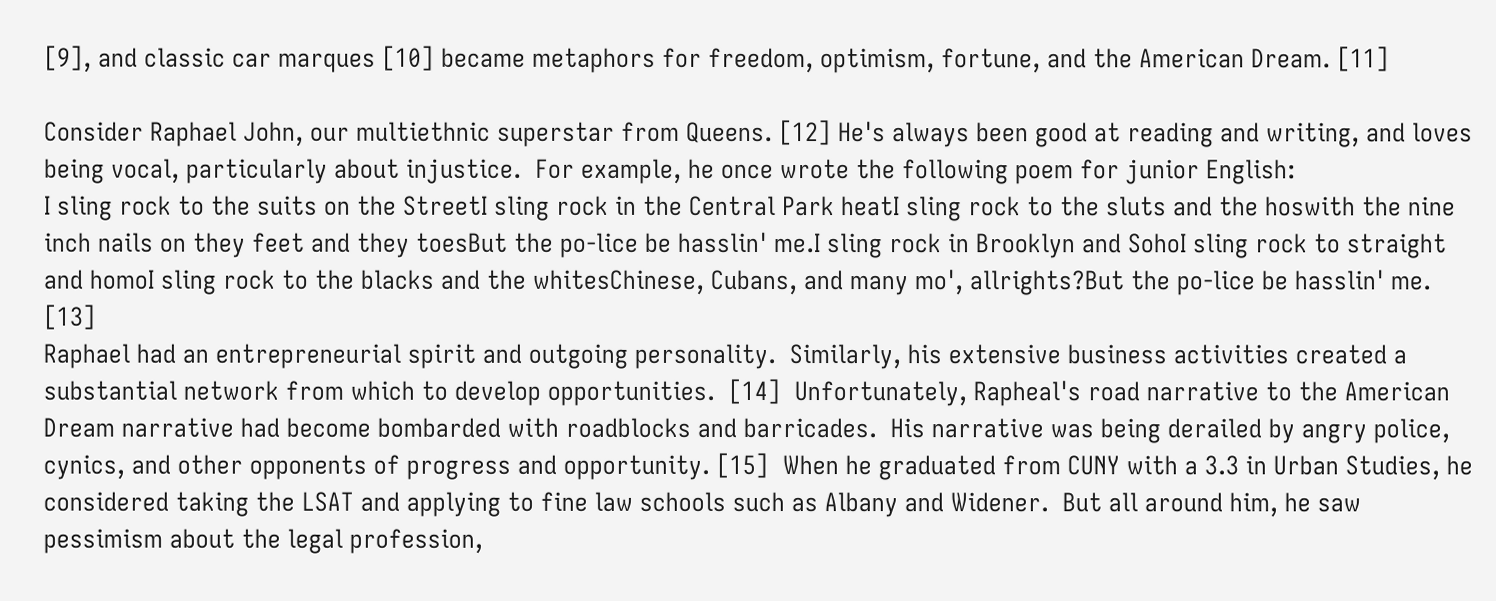[9], and classic car marques [10] became metaphors for freedom, optimism, fortune, and the American Dream. [11]

Consider Raphael John, our multiethnic superstar from Queens. [12] He's always been good at reading and writing, and loves being vocal, particularly about injustice.  For example, he once wrote the following poem for junior English:
I sling rock to the suits on the StreetI sling rock in the Central Park heatI sling rock to the sluts and the hoswith the nine inch nails on they feet and they toesBut the po-lice be hasslin' me.I sling rock in Brooklyn and SohoI sling rock to straight and homoI sling rock to the blacks and the whitesChinese, Cubans, and many mo', allrights?But the po-lice be hasslin' me. [13]
Raphael had an entrepreneurial spirit and outgoing personality.  Similarly, his extensive business activities created a substantial network from which to develop opportunities.  [14]  Unfortunately, Rapheal's road narrative to the American Dream narrative had become bombarded with roadblocks and barricades.  His narrative was being derailed by angry police, cynics, and other opponents of progress and opportunity. [15]  When he graduated from CUNY with a 3.3 in Urban Studies, he considered taking the LSAT and applying to fine law schools such as Albany and Widener.  But all around him, he saw pessimism about the legal profession,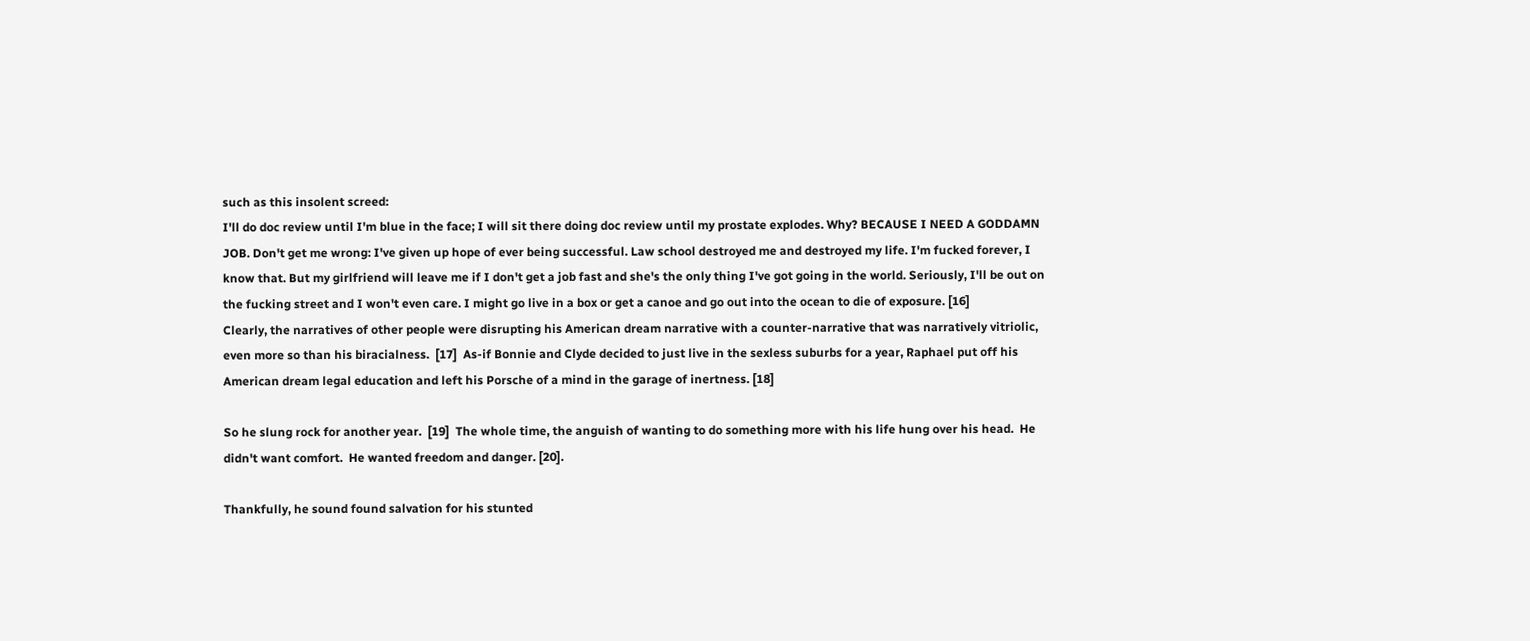such as this insolent screed:
I'll do doc review until I'm blue in the face; I will sit there doing doc review until my prostate explodes. Why? BECAUSE I NEED A GODDAMN JOB. Don't get me wrong: I've given up hope of ever being successful. Law school destroyed me and destroyed my life. I'm fucked forever, I know that. But my girlfriend will leave me if I don't get a job fast and she's the only thing I've got going in the world. Seriously, I'll be out on the fucking street and I won't even care. I might go live in a box or get a canoe and go out into the ocean to die of exposure. [16]
Clearly, the narratives of other people were disrupting his American dream narrative with a counter-narrative that was narratively vitriolic, even more so than his biracialness.  [17]  As-if Bonnie and Clyde decided to just live in the sexless suburbs for a year, Raphael put off his American dream legal education and left his Porsche of a mind in the garage of inertness. [18]

So he slung rock for another year.  [19]  The whole time, the anguish of wanting to do something more with his life hung over his head.  He didn't want comfort.  He wanted freedom and danger. [20].

Thankfully, he sound found salvation for his stunted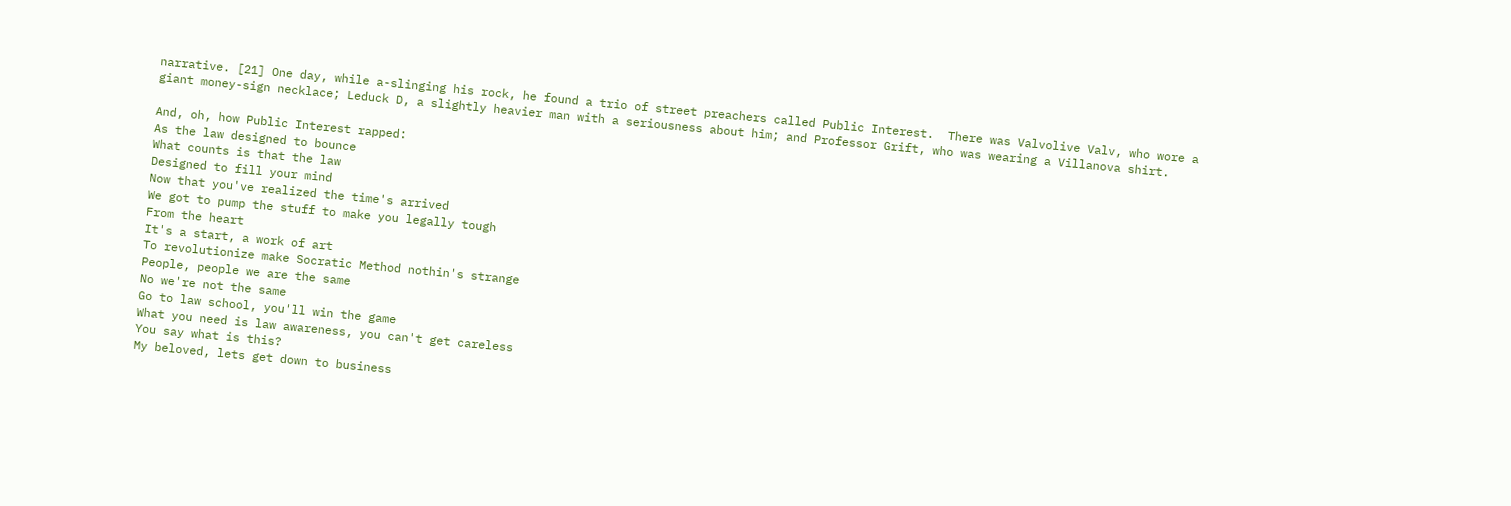narrative. [21] One day, while a-slinging his rock, he found a trio of street preachers called Public Interest.  There was Valvolive Valv, who wore a giant money-sign necklace; Leduck D, a slightly heavier man with a seriousness about him; and Professor Grift, who was wearing a Villanova shirt.

And, oh, how Public Interest rapped:
As the law designed to bounce
What counts is that the law
Designed to fill your mind
Now that you've realized the time's arrived
We got to pump the stuff to make you legally tough
From the heart
It's a start, a work of art
To revolutionize make Socratic Method nothin's strange
People, people we are the same
No we're not the same
Go to law school, you'll win the game
What you need is law awareness, you can't get careless
You say what is this?
My beloved, lets get down to business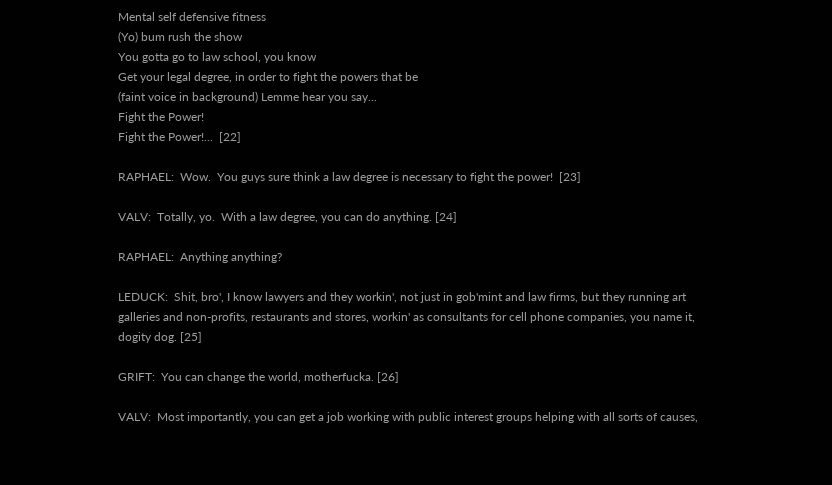Mental self defensive fitness
(Yo) bum rush the show
You gotta go to law school, you know
Get your legal degree, in order to fight the powers that be
(faint voice in background) Lemme hear you say...
Fight the Power!
Fight the Power!...  [22]

RAPHAEL:  Wow.  You guys sure think a law degree is necessary to fight the power!  [23]

VALV:  Totally, yo.  With a law degree, you can do anything. [24]

RAPHAEL:  Anything anything?

LEDUCK:  Shit, bro', I know lawyers and they workin', not just in gob'mint and law firms, but they running art galleries and non-profits, restaurants and stores, workin' as consultants for cell phone companies, you name it, dogity dog. [25]

GRIFT:  You can change the world, motherfucka. [26]

VALV:  Most importantly, you can get a job working with public interest groups helping with all sorts of causes,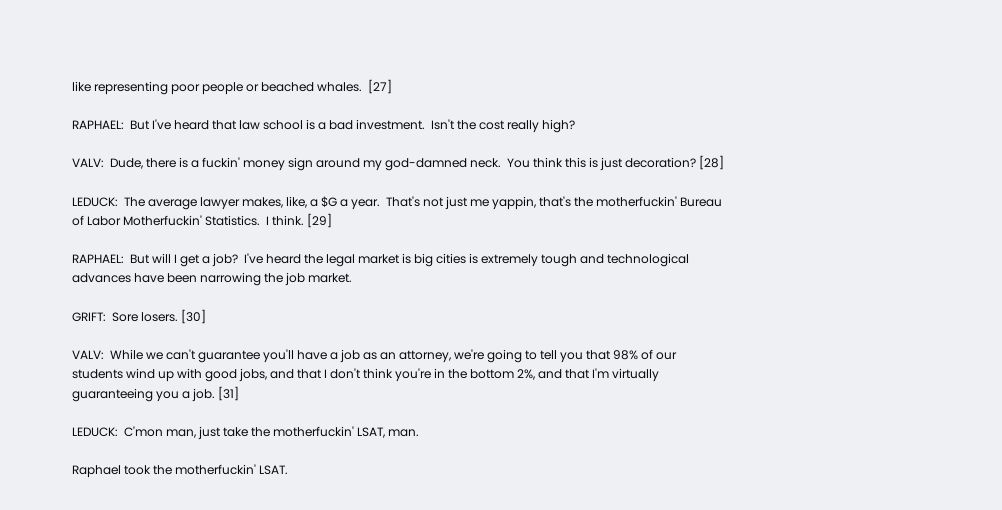like representing poor people or beached whales.  [27]

RAPHAEL:  But I've heard that law school is a bad investment.  Isn't the cost really high?

VALV:  Dude, there is a fuckin' money sign around my god-damned neck.  You think this is just decoration? [28]

LEDUCK:  The average lawyer makes, like, a $G a year.  That's not just me yappin, that's the motherfuckin' Bureau of Labor Motherfuckin' Statistics.  I think. [29]

RAPHAEL:  But will I get a job?  I've heard the legal market is big cities is extremely tough and technological advances have been narrowing the job market.

GRIFT:  Sore losers. [30]

VALV:  While we can't guarantee you'll have a job as an attorney, we're going to tell you that 98% of our students wind up with good jobs, and that I don't think you're in the bottom 2%, and that I'm virtually guaranteeing you a job. [31]

LEDUCK:  C'mon man, just take the motherfuckin' LSAT, man.

Raphael took the motherfuckin' LSAT.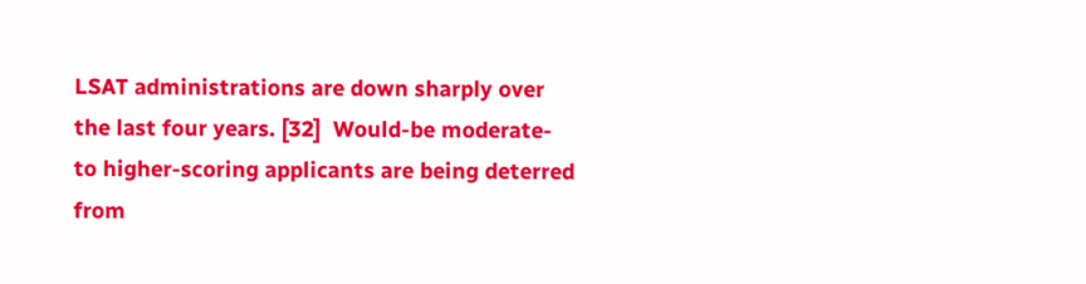LSAT administrations are down sharply over the last four years. [32]  Would-be moderate- to higher-scoring applicants are being deterred from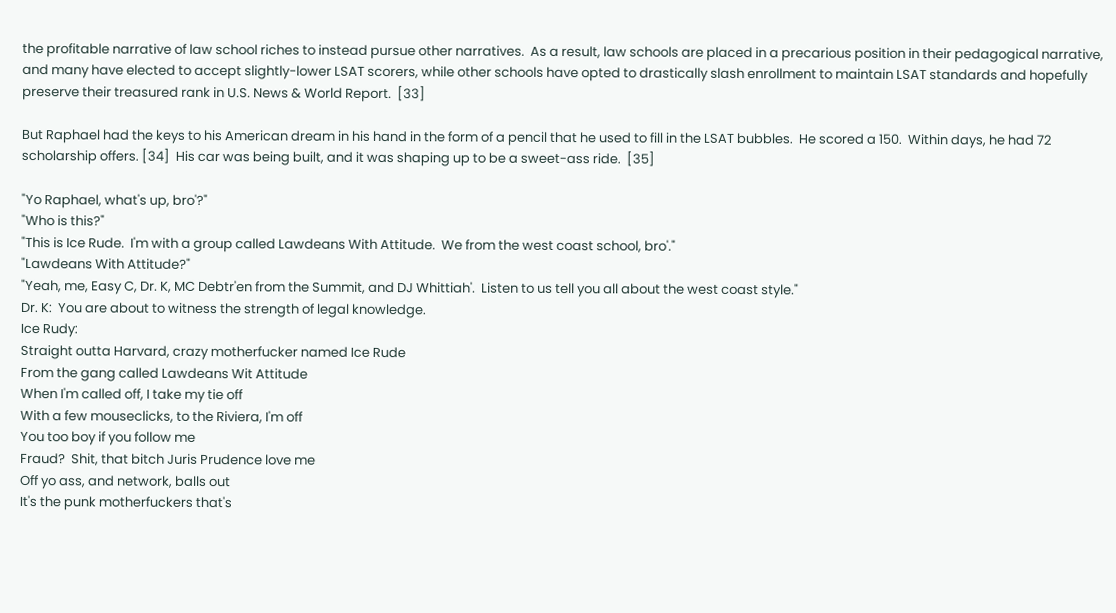the profitable narrative of law school riches to instead pursue other narratives.  As a result, law schools are placed in a precarious position in their pedagogical narrative, and many have elected to accept slightly-lower LSAT scorers, while other schools have opted to drastically slash enrollment to maintain LSAT standards and hopefully preserve their treasured rank in U.S. News & World Report.  [33]

But Raphael had the keys to his American dream in his hand in the form of a pencil that he used to fill in the LSAT bubbles.  He scored a 150.  Within days, he had 72 scholarship offers. [34]  His car was being built, and it was shaping up to be a sweet-ass ride.  [35]

"Yo Raphael, what's up, bro'?"
"Who is this?"
"This is Ice Rude.  I'm with a group called Lawdeans With Attitude.  We from the west coast school, bro'."
"Lawdeans With Attitude?"
"Yeah, me, Easy C, Dr. K, MC Debtr'en from the Summit, and DJ Whittiah'.  Listen to us tell you all about the west coast style."
Dr. K:  You are about to witness the strength of legal knowledge.
Ice Rudy:
Straight outta Harvard, crazy motherfucker named Ice Rude
From the gang called Lawdeans Wit Attitude
When I'm called off, I take my tie off
With a few mouseclicks, to the Riviera, I'm off
You too boy if you follow me
Fraud?  Shit, that bitch Juris Prudence love me
Off yo ass, and network, balls out
It's the punk motherfuckers that's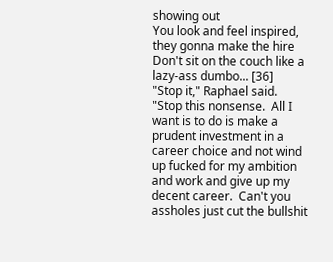showing out
You look and feel inspired, they gonna make the hire
Don't sit on the couch like a lazy-ass dumbo... [36]
"Stop it," Raphael said.  "Stop this nonsense.  All I want is to do is make a prudent investment in a career choice and not wind up fucked for my ambition and work and give up my decent career.  Can't you assholes just cut the bullshit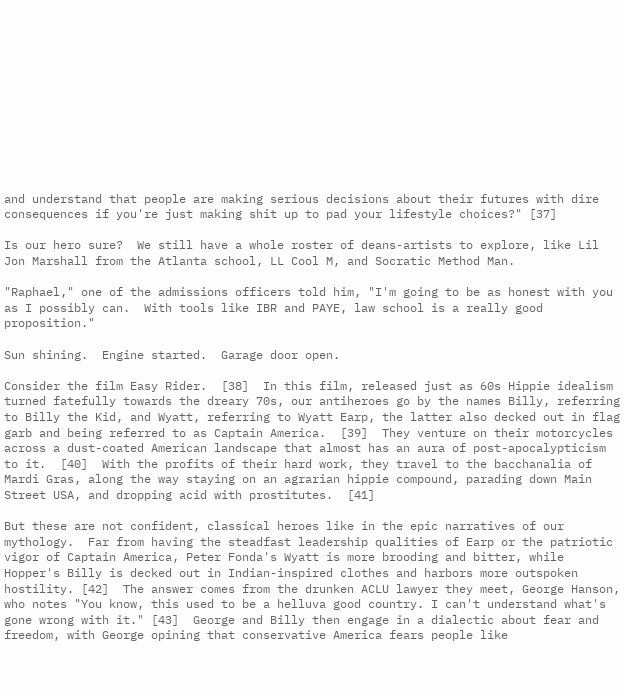and understand that people are making serious decisions about their futures with dire consequences if you're just making shit up to pad your lifestyle choices?" [37]

Is our hero sure?  We still have a whole roster of deans-artists to explore, like Lil Jon Marshall from the Atlanta school, LL Cool M, and Socratic Method Man.

"Raphael," one of the admissions officers told him, "I'm going to be as honest with you as I possibly can.  With tools like IBR and PAYE, law school is a really good proposition."

Sun shining.  Engine started.  Garage door open.

Consider the film Easy Rider.  [38]  In this film, released just as 60s Hippie idealism turned fatefully towards the dreary 70s, our antiheroes go by the names Billy, referring to Billy the Kid, and Wyatt, referring to Wyatt Earp, the latter also decked out in flag garb and being referred to as Captain America.  [39]  They venture on their motorcycles across a dust-coated American landscape that almost has an aura of post-apocalypticism to it.  [40]  With the profits of their hard work, they travel to the bacchanalia of Mardi Gras, along the way staying on an agrarian hippie compound, parading down Main Street USA, and dropping acid with prostitutes.  [41]

But these are not confident, classical heroes like in the epic narratives of our mythology.  Far from having the steadfast leadership qualities of Earp or the patriotic vigor of Captain America, Peter Fonda's Wyatt is more brooding and bitter, while Hopper's Billy is decked out in Indian-inspired clothes and harbors more outspoken hostility. [42]  The answer comes from the drunken ACLU lawyer they meet, George Hanson, who notes "You know, this used to be a helluva good country. I can't understand what's gone wrong with it." [43]  George and Billy then engage in a dialectic about fear and freedom, with George opining that conservative America fears people like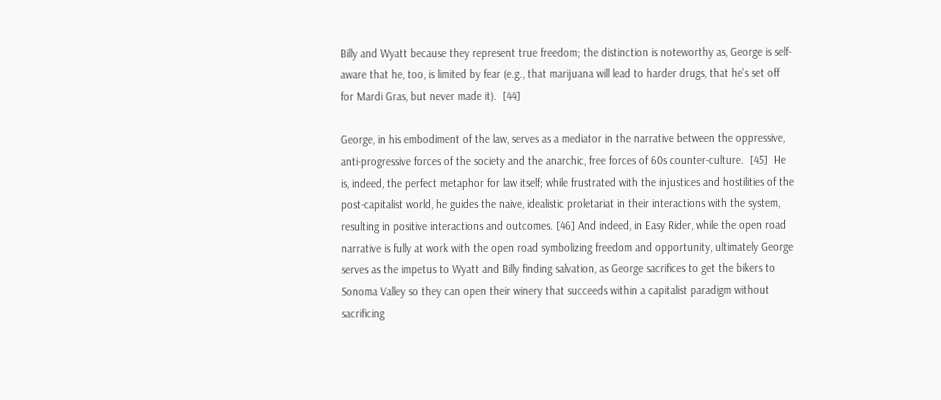Billy and Wyatt because they represent true freedom; the distinction is noteworthy as, George is self-aware that he, too, is limited by fear (e.g., that marijuana will lead to harder drugs, that he's set off for Mardi Gras, but never made it).  [44]

George, in his embodiment of the law, serves as a mediator in the narrative between the oppressive, anti-progressive forces of the society and the anarchic, free forces of 60s counter-culture.  [45]  He is, indeed, the perfect metaphor for law itself; while frustrated with the injustices and hostilities of the post-capitalist world, he guides the naive, idealistic proletariat in their interactions with the system, resulting in positive interactions and outcomes. [46] And indeed, in Easy Rider, while the open road narrative is fully at work with the open road symbolizing freedom and opportunity, ultimately George serves as the impetus to Wyatt and Billy finding salvation, as George sacrifices to get the bikers to Sonoma Valley so they can open their winery that succeeds within a capitalist paradigm without sacrificing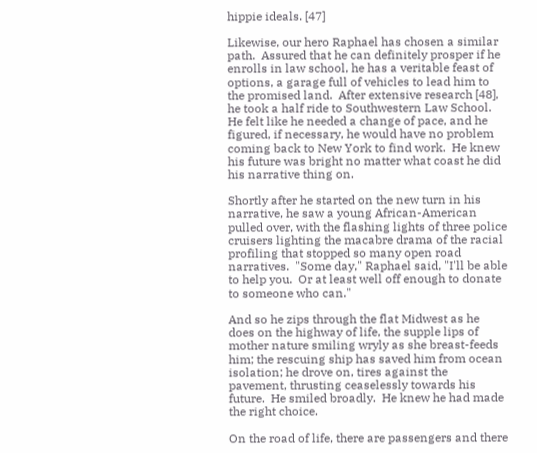hippie ideals. [47]

Likewise, our hero Raphael has chosen a similar path.  Assured that he can definitely prosper if he enrolls in law school, he has a veritable feast of options, a garage full of vehicles to lead him to the promised land.  After extensive research [48], he took a half ride to Southwestern Law School.  He felt like he needed a change of pace, and he figured, if necessary, he would have no problem coming back to New York to find work.  He knew his future was bright no matter what coast he did his narrative thing on.

Shortly after he started on the new turn in his narrative, he saw a young African-American pulled over, with the flashing lights of three police cruisers lighting the macabre drama of the racial profiling that stopped so many open road narratives.  "Some day," Raphael said, "I'll be able to help you.  Or at least well off enough to donate to someone who can."

And so he zips through the flat Midwest as he does on the highway of life, the supple lips of mother nature smiling wryly as she breast-feeds him; the rescuing ship has saved him from ocean isolation; he drove on, tires against the pavement, thrusting ceaselessly towards his future.  He smiled broadly.  He knew he had made the right choice.

On the road of life, there are passengers and there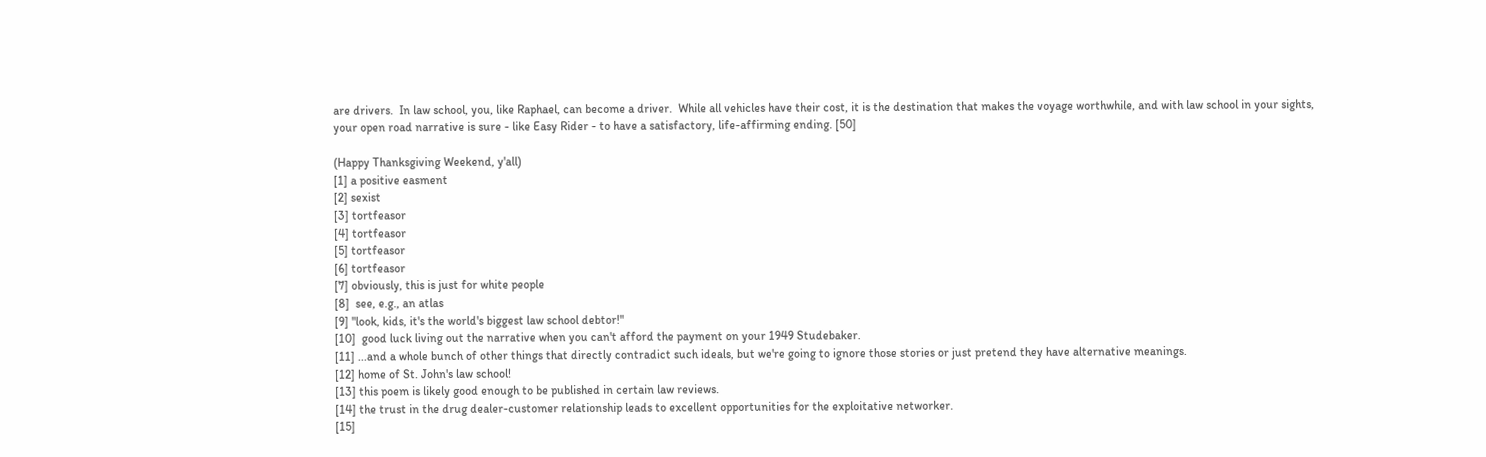are drivers.  In law school, you, like Raphael, can become a driver.  While all vehicles have their cost, it is the destination that makes the voyage worthwhile, and with law school in your sights, your open road narrative is sure - like Easy Rider - to have a satisfactory, life-affirming ending. [50]

(Happy Thanksgiving Weekend, y'all)
[1] a positive easment
[2] sexist
[3] tortfeasor
[4] tortfeasor
[5] tortfeasor
[6] tortfeasor
[7] obviously, this is just for white people
[8]  see, e.g., an atlas
[9] "look, kids, it's the world's biggest law school debtor!"
[10]  good luck living out the narrative when you can't afford the payment on your 1949 Studebaker.
[11] ...and a whole bunch of other things that directly contradict such ideals, but we're going to ignore those stories or just pretend they have alternative meanings.
[12] home of St. John's law school!
[13] this poem is likely good enough to be published in certain law reviews.
[14] the trust in the drug dealer-customer relationship leads to excellent opportunities for the exploitative networker.
[15]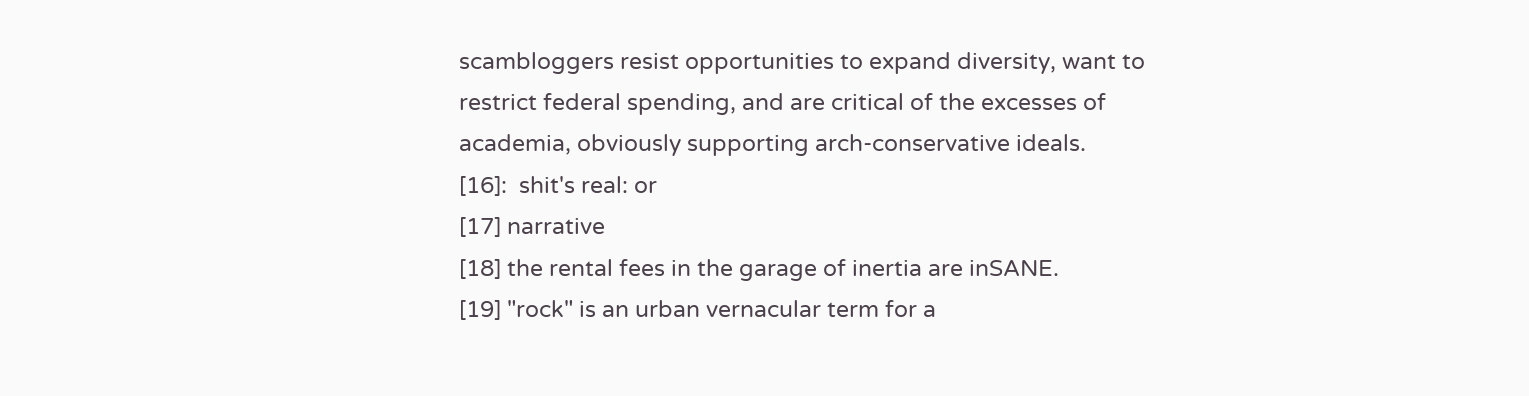scambloggers resist opportunities to expand diversity, want to restrict federal spending, and are critical of the excesses of academia, obviously supporting arch-conservative ideals.
[16]:  shit's real: or
[17] narrative
[18] the rental fees in the garage of inertia are inSANE.
[19] "rock" is an urban vernacular term for a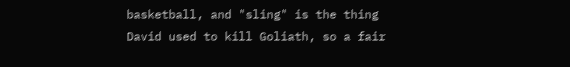basketball, and "sling" is the thing David used to kill Goliath, so a fair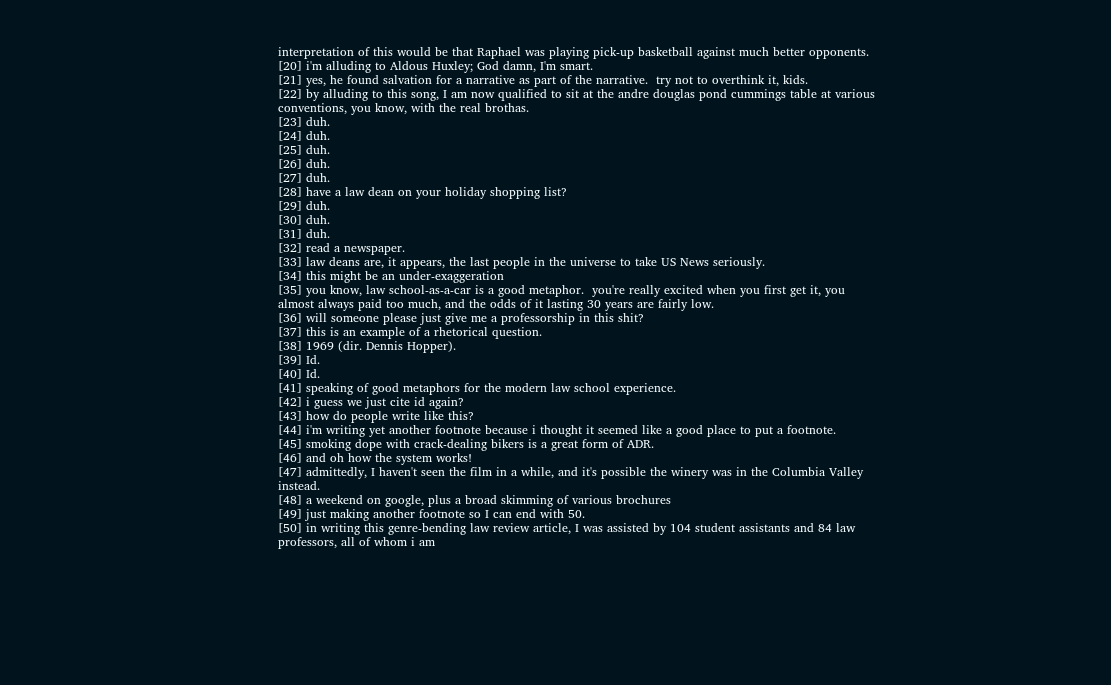interpretation of this would be that Raphael was playing pick-up basketball against much better opponents.
[20] i'm alluding to Aldous Huxley; God damn, I'm smart.
[21] yes, he found salvation for a narrative as part of the narrative.  try not to overthink it, kids.
[22] by alluding to this song, I am now qualified to sit at the andre douglas pond cummings table at various conventions, you know, with the real brothas.
[23] duh.
[24] duh.
[25] duh.
[26] duh.
[27] duh.
[28] have a law dean on your holiday shopping list?
[29] duh.
[30] duh.
[31] duh.
[32] read a newspaper.
[33] law deans are, it appears, the last people in the universe to take US News seriously.
[34] this might be an under-exaggeration
[35] you know, law school-as-a-car is a good metaphor.  you're really excited when you first get it, you almost always paid too much, and the odds of it lasting 30 years are fairly low.
[36] will someone please just give me a professorship in this shit?
[37] this is an example of a rhetorical question.
[38] 1969 (dir. Dennis Hopper).
[39] Id.
[40] Id.
[41] speaking of good metaphors for the modern law school experience.
[42] i guess we just cite id again?
[43] how do people write like this?
[44] i'm writing yet another footnote because i thought it seemed like a good place to put a footnote.
[45] smoking dope with crack-dealing bikers is a great form of ADR.
[46] and oh how the system works!
[47] admittedly, I haven't seen the film in a while, and it's possible the winery was in the Columbia Valley instead.
[48] a weekend on google, plus a broad skimming of various brochures
[49] just making another footnote so I can end with 50.
[50] in writing this genre-bending law review article, I was assisted by 104 student assistants and 84 law professors, all of whom i am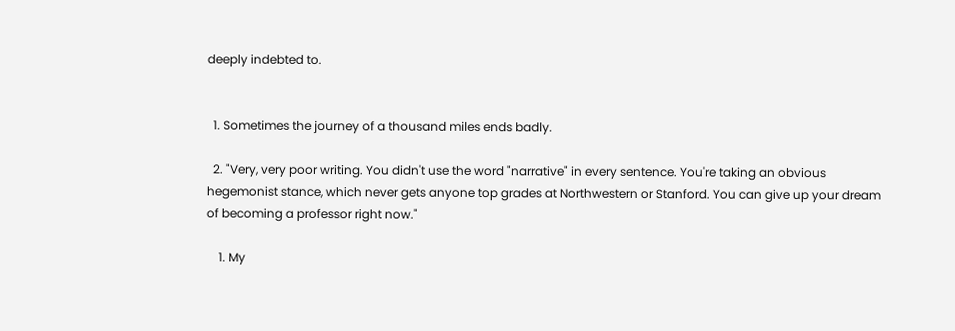deeply indebted to.


  1. Sometimes the journey of a thousand miles ends badly.

  2. "Very, very poor writing. You didn't use the word "narrative" in every sentence. You're taking an obvious hegemonist stance, which never gets anyone top grades at Northwestern or Stanford. You can give up your dream of becoming a professor right now."

    1. My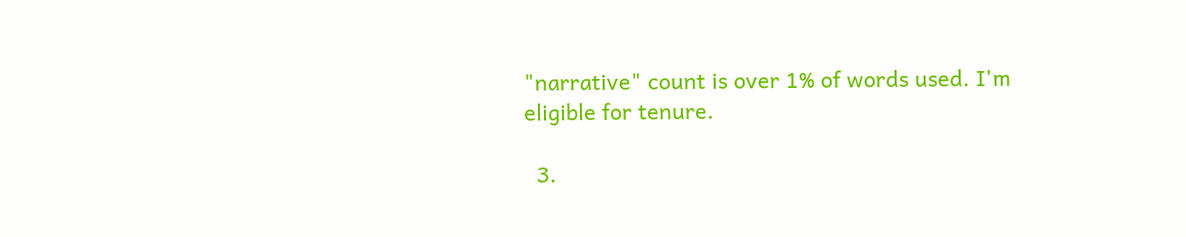"narrative" count is over 1% of words used. I'm eligible for tenure.

  3.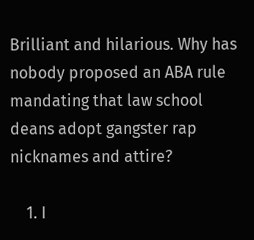Brilliant and hilarious. Why has nobody proposed an ABA rule mandating that law school deans adopt gangster rap nicknames and attire?

    1. I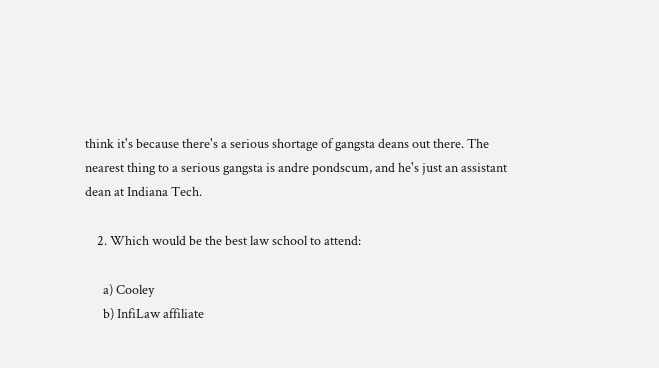think it's because there's a serious shortage of gangsta deans out there. The nearest thing to a serious gangsta is andre pondscum, and he's just an assistant dean at Indiana Tech.

    2. Which would be the best law school to attend:

      a) Cooley
      b) InfiLaw affiliate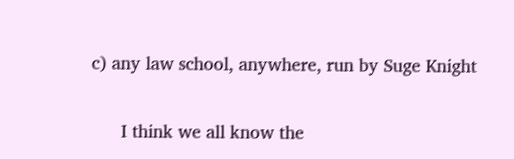c) any law school, anywhere, run by Suge Knight

      I think we all know the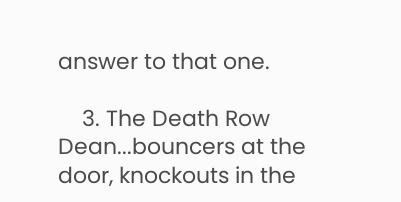answer to that one.

    3. The Death Row Dean...bouncers at the door, knockouts in the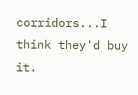corridors...I think they'd buy it.